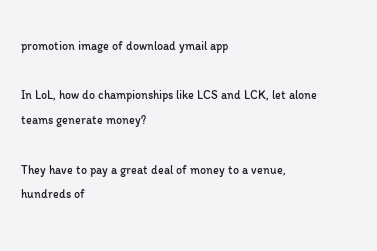promotion image of download ymail app

In LoL, how do championships like LCS and LCK, let alone teams generate money?

They have to pay a great deal of money to a venue, hundreds of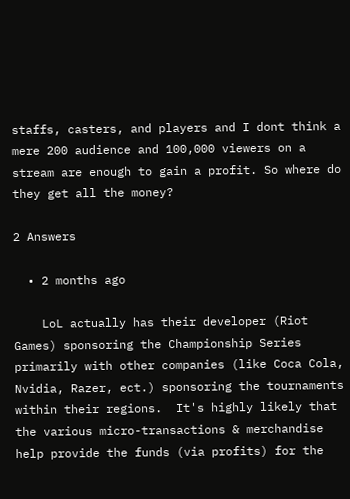staffs, casters, and players and I dont think a mere 200 audience and 100,000 viewers on a stream are enough to gain a profit. So where do they get all the money?

2 Answers

  • 2 months ago

    LoL actually has their developer (Riot Games) sponsoring the Championship Series primarily with other companies (like Coca Cola, Nvidia, Razer, ect.) sponsoring the tournaments within their regions.  It's highly likely that the various micro-transactions & merchandise help provide the funds (via profits) for the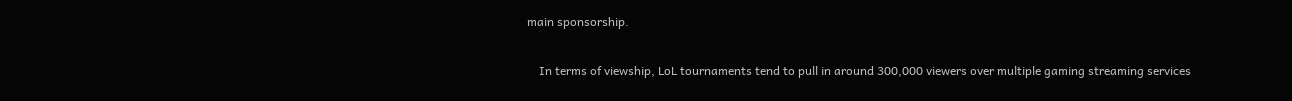main sponsorship.

    In terms of viewship, LoL tournaments tend to pull in around 300,000 viewers over multiple gaming streaming services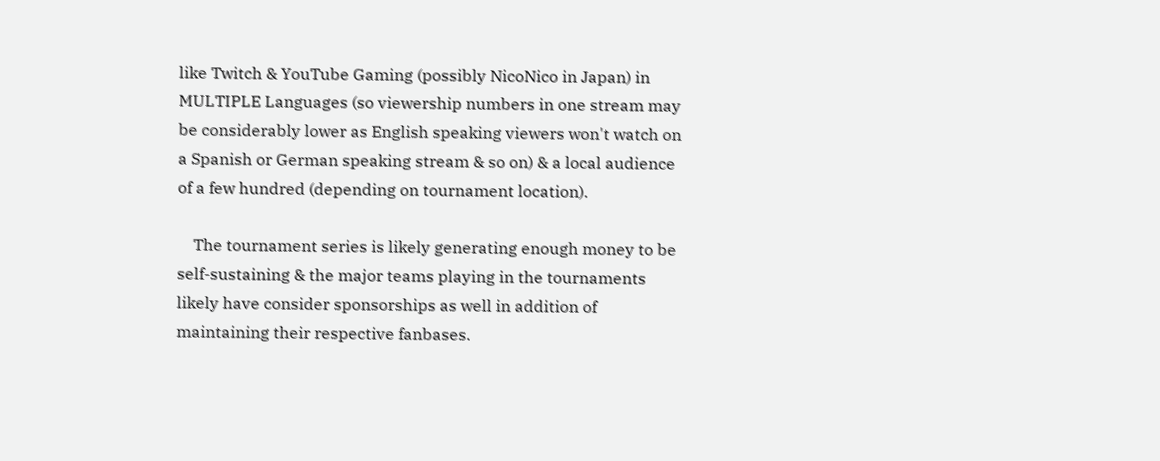like Twitch & YouTube Gaming (possibly NicoNico in Japan) in MULTIPLE Languages (so viewership numbers in one stream may be considerably lower as English speaking viewers won't watch on a Spanish or German speaking stream & so on) & a local audience of a few hundred (depending on tournament location).

    The tournament series is likely generating enough money to be self-sustaining & the major teams playing in the tournaments likely have consider sponsorships as well in addition of maintaining their respective fanbases.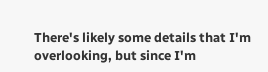There's likely some details that I'm overlooking, but since I'm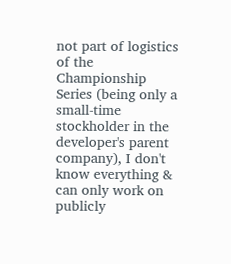not part of logistics of the Championship Series (being only a small-time stockholder in the developer's parent company), I don't know everything & can only work on publicly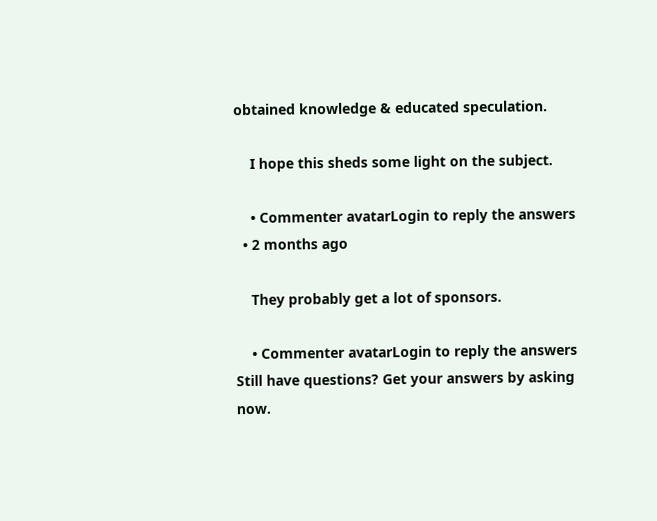obtained knowledge & educated speculation.

    I hope this sheds some light on the subject.

    • Commenter avatarLogin to reply the answers
  • 2 months ago

    They probably get a lot of sponsors.

    • Commenter avatarLogin to reply the answers
Still have questions? Get your answers by asking now.